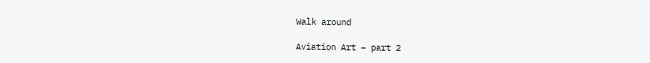Walk around

Aviation Art – part 2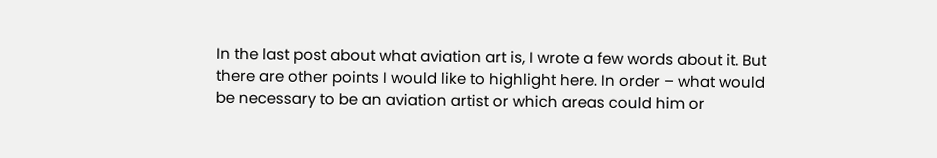In the last post about what aviation art is, I wrote a few words about it. But there are other points I would like to highlight here. In order – what would be necessary to be an aviation artist or which areas could him or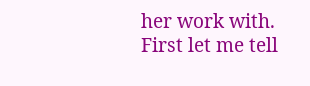her work with. First let me tell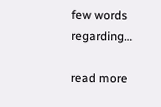few words regarding…

read more